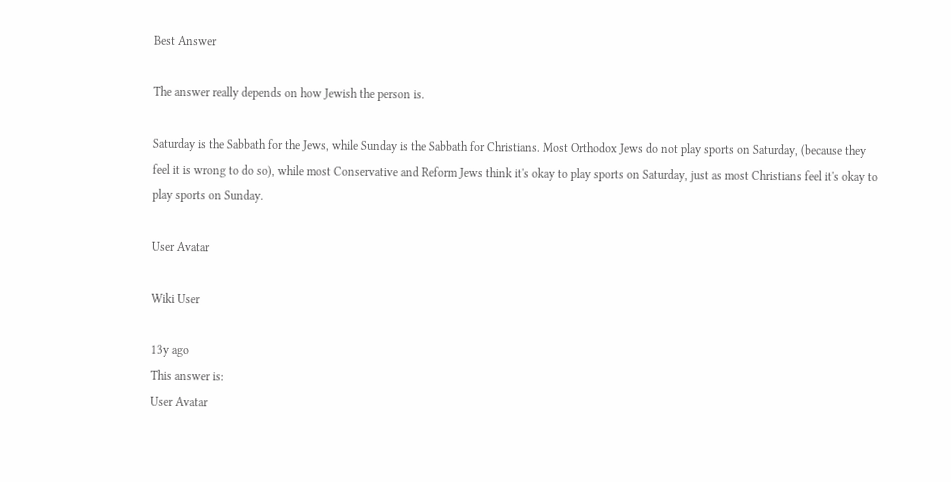Best Answer

The answer really depends on how Jewish the person is.

Saturday is the Sabbath for the Jews, while Sunday is the Sabbath for Christians. Most Orthodox Jews do not play sports on Saturday, (because they feel it is wrong to do so), while most Conservative and Reform Jews think it's okay to play sports on Saturday, just as most Christians feel it's okay to play sports on Sunday.

User Avatar

Wiki User

13y ago
This answer is:
User Avatar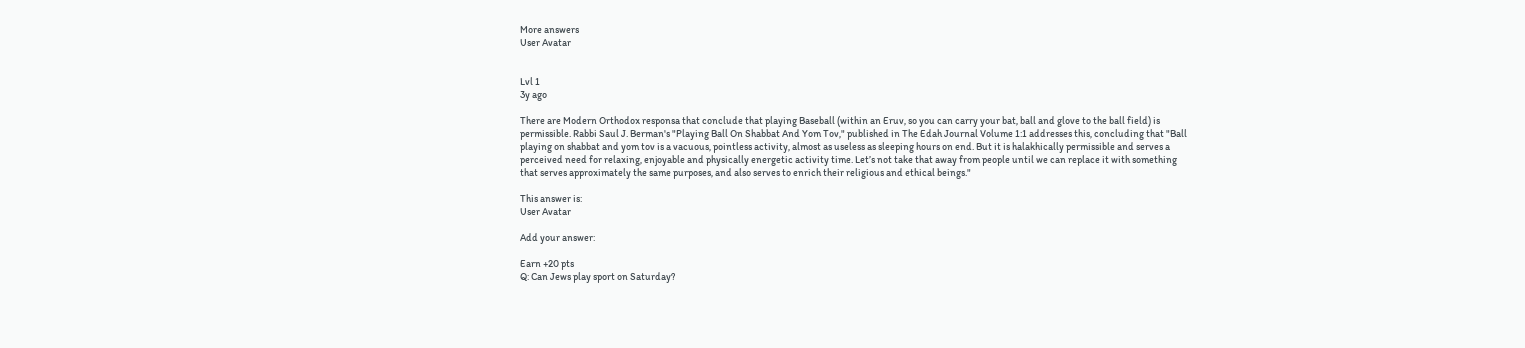More answers
User Avatar


Lvl 1
3y ago

There are Modern Orthodox responsa that conclude that playing Baseball (within an Eruv, so you can carry your bat, ball and glove to the ball field) is permissible. Rabbi Saul J. Berman's "Playing Ball On Shabbat And Yom Tov," published in The Edah Journal Volume 1:1 addresses this, concluding that "Ball playing on shabbat and yom tov is a vacuous, pointless activity, almost as useless as sleeping hours on end. But it is halakhically permissible and serves a perceived need for relaxing, enjoyable and physically energetic activity time. Let’s not take that away from people until we can replace it with something that serves approximately the same purposes, and also serves to enrich their religious and ethical beings."

This answer is:
User Avatar

Add your answer:

Earn +20 pts
Q: Can Jews play sport on Saturday?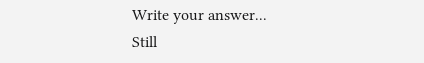Write your answer...
Still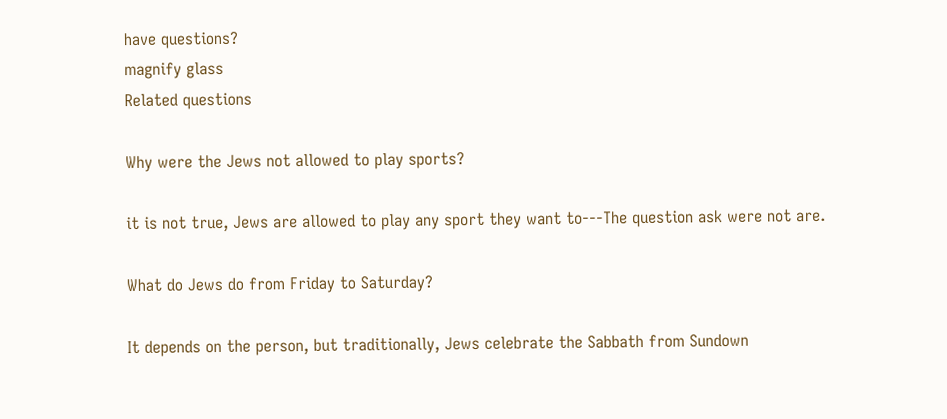have questions?
magnify glass
Related questions

Why were the Jews not allowed to play sports?

it is not true, Jews are allowed to play any sport they want to---The question ask were not are.

What do Jews do from Friday to Saturday?

It depends on the person, but traditionally, Jews celebrate the Sabbath from Sundown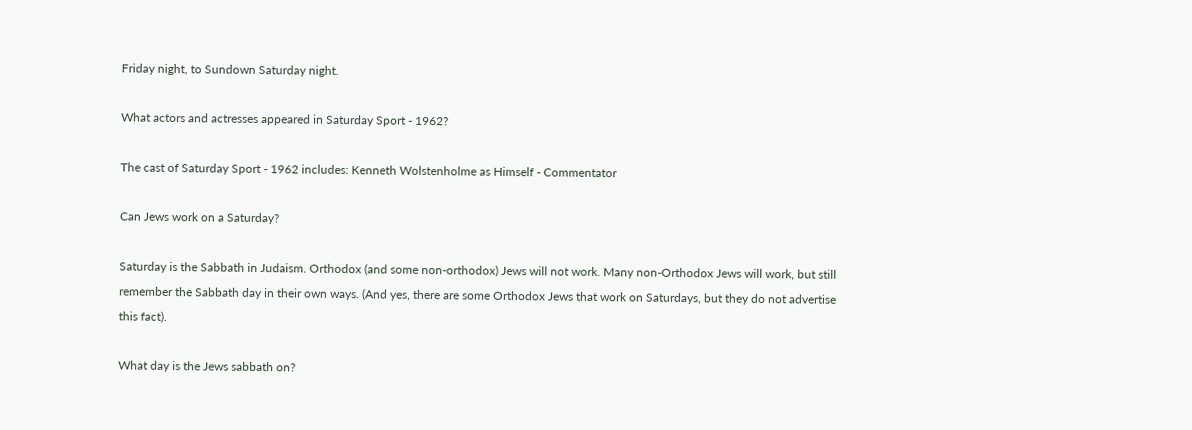Friday night, to Sundown Saturday night.

What actors and actresses appeared in Saturday Sport - 1962?

The cast of Saturday Sport - 1962 includes: Kenneth Wolstenholme as Himself - Commentator

Can Jews work on a Saturday?

Saturday is the Sabbath in Judaism. Orthodox (and some non-orthodox) Jews will not work. Many non-Orthodox Jews will work, but still remember the Sabbath day in their own ways. (And yes, there are some Orthodox Jews that work on Saturdays, but they do not advertise this fact).

What day is the Jews sabbath on?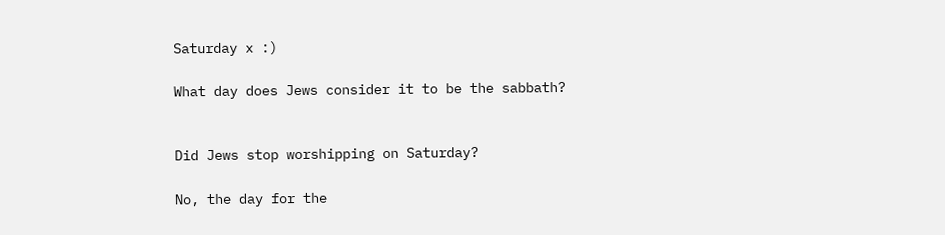Saturday x :)

What day does Jews consider it to be the sabbath?


Did Jews stop worshipping on Saturday?

No, the day for the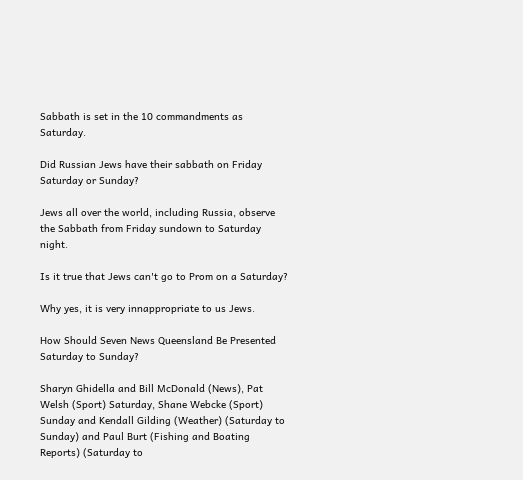Sabbath is set in the 10 commandments as Saturday.

Did Russian Jews have their sabbath on Friday Saturday or Sunday?

Jews all over the world, including Russia, observe the Sabbath from Friday sundown to Saturday night.

Is it true that Jews can't go to Prom on a Saturday?

Why yes, it is very innappropriate to us Jews.

How Should Seven News Queensland Be Presented Saturday to Sunday?

Sharyn Ghidella and Bill McDonald (News), Pat Welsh (Sport) Saturday, Shane Webcke (Sport) Sunday and Kendall Gilding (Weather) (Saturday to Sunday) and Paul Burt (Fishing and Boating Reports) (Saturday to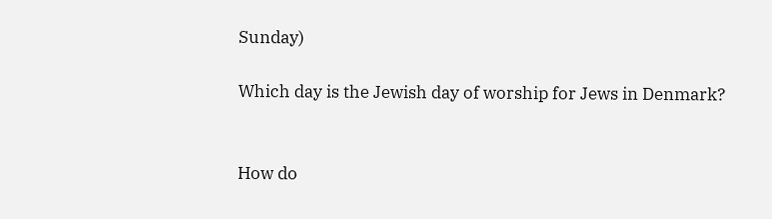Sunday)

Which day is the Jewish day of worship for Jews in Denmark?


How do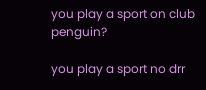you play a sport on club penguin?

you play a sport no drr